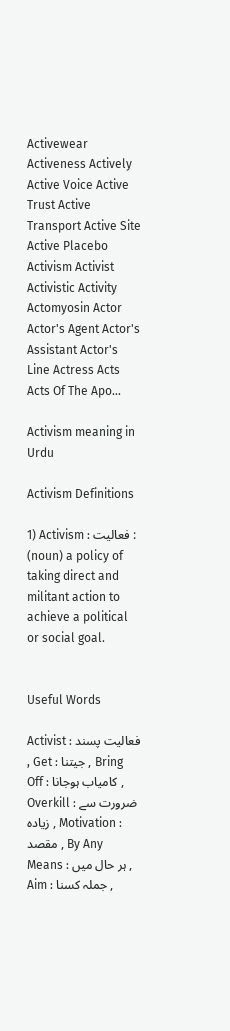Activewear Activeness Actively Active Voice Active Trust Active Transport Active Site Active Placebo Activism Activist Activistic Activity Actomyosin Actor Actor's Agent Actor's Assistant Actor's Line Actress Acts Acts Of The Apo...

Activism meaning in Urdu

Activism Definitions

1) Activism : فعالیت : (noun) a policy of taking direct and militant action to achieve a political or social goal.


Useful Words

Activist : فعالیت پسند , Get : جیتنا , Bring Off : کامیاب ہوجانا , Overkill : ضرورت سے زیادہ , Motivation : مقصد , By Any Means : ہر حال میں , Aim : جملہ کسنا ,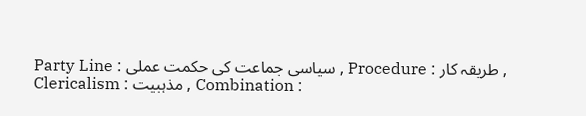Party Line : سیاسی جماعت کی حکمت عملی , Procedure : طریقہ کار , Clericalism : مذہبیت , Combination :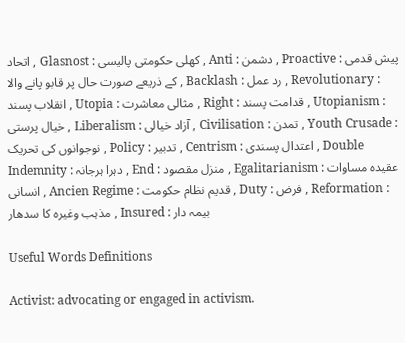اتحاد , Glasnost : کھلی حکومتی پالیسی , Anti : دشمن , Proactive : پیش قدمی کے ذریعے صورت حال پر قابو پانے والا , Backlash : رد عمل , Revolutionary : انقلاب پسند , Utopia : مثالی معاشرت , Right : قدامت پسند , Utopianism : خیال پرستی , Liberalism : آزاد خیالی , Civilisation : تمدن , Youth Crusade : نوجوانوں کی تحریک , Policy : تدبیر , Centrism : اعتدال پسندی , Double Indemnity : دہرا ہرجانہ , End : منزل مقصود , Egalitarianism : عقیدہ مساوات انسانی , Ancien Regime : قدیم نظام حکومت , Duty : فرض , Reformation : مذہب وغیرہ کا سدھار , Insured : بیمہ دار

Useful Words Definitions

Activist: advocating or engaged in activism.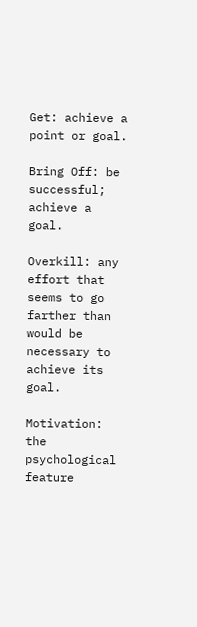Get: achieve a point or goal.

Bring Off: be successful; achieve a goal.

Overkill: any effort that seems to go farther than would be necessary to achieve its goal.

Motivation: the psychological feature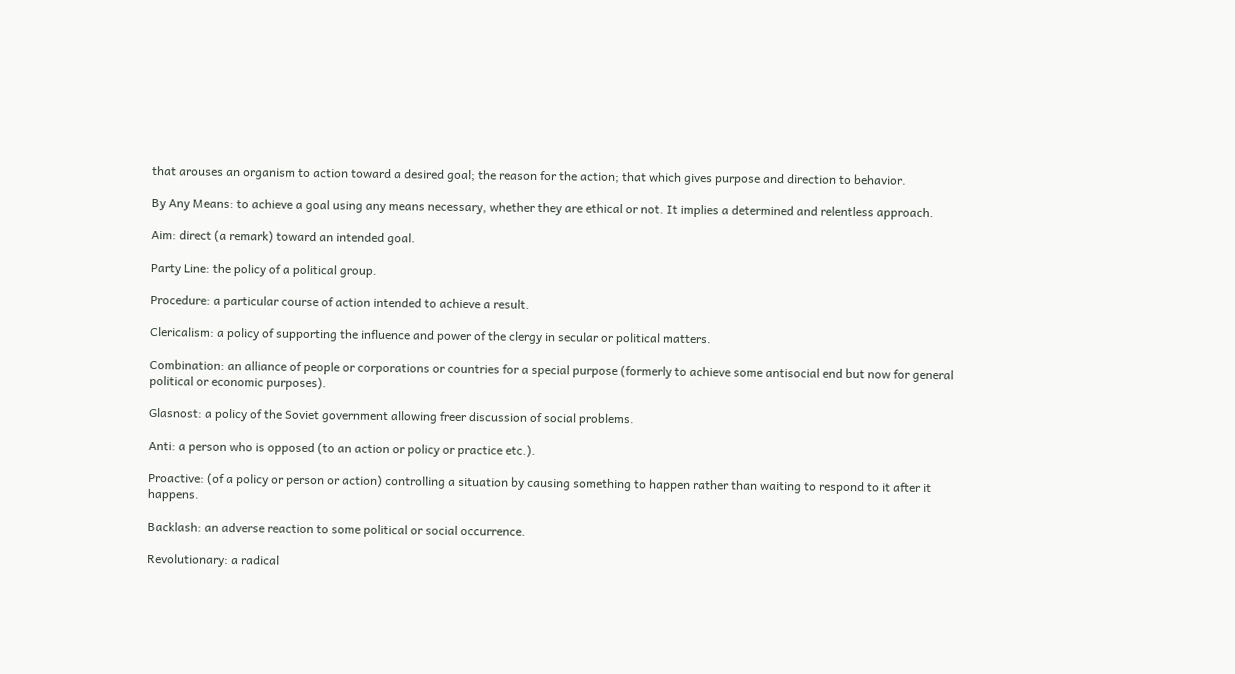that arouses an organism to action toward a desired goal; the reason for the action; that which gives purpose and direction to behavior.

By Any Means: to achieve a goal using any means necessary, whether they are ethical or not. It implies a determined and relentless approach.

Aim: direct (a remark) toward an intended goal.

Party Line: the policy of a political group.

Procedure: a particular course of action intended to achieve a result.

Clericalism: a policy of supporting the influence and power of the clergy in secular or political matters.

Combination: an alliance of people or corporations or countries for a special purpose (formerly to achieve some antisocial end but now for general political or economic purposes).

Glasnost: a policy of the Soviet government allowing freer discussion of social problems.

Anti: a person who is opposed (to an action or policy or practice etc.).

Proactive: (of a policy or person or action) controlling a situation by causing something to happen rather than waiting to respond to it after it happens.

Backlash: an adverse reaction to some political or social occurrence.

Revolutionary: a radical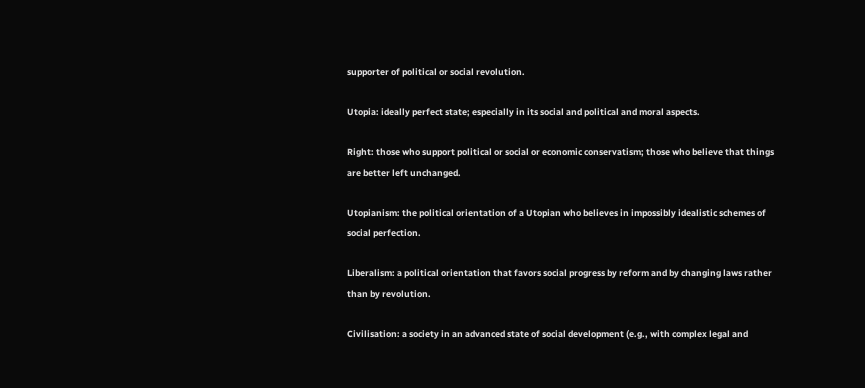supporter of political or social revolution.

Utopia: ideally perfect state; especially in its social and political and moral aspects.

Right: those who support political or social or economic conservatism; those who believe that things are better left unchanged.

Utopianism: the political orientation of a Utopian who believes in impossibly idealistic schemes of social perfection.

Liberalism: a political orientation that favors social progress by reform and by changing laws rather than by revolution.

Civilisation: a society in an advanced state of social development (e.g., with complex legal and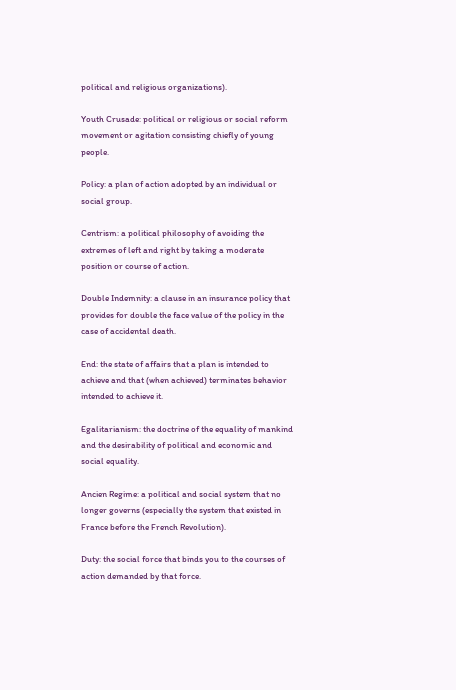political and religious organizations).

Youth Crusade: political or religious or social reform movement or agitation consisting chiefly of young people.

Policy: a plan of action adopted by an individual or social group.

Centrism: a political philosophy of avoiding the extremes of left and right by taking a moderate position or course of action.

Double Indemnity: a clause in an insurance policy that provides for double the face value of the policy in the case of accidental death.

End: the state of affairs that a plan is intended to achieve and that (when achieved) terminates behavior intended to achieve it.

Egalitarianism: the doctrine of the equality of mankind and the desirability of political and economic and social equality.

Ancien Regime: a political and social system that no longer governs (especially the system that existed in France before the French Revolution).

Duty: the social force that binds you to the courses of action demanded by that force.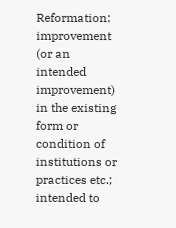Reformation: improvement (or an intended improvement) in the existing form or condition of institutions or practices etc.; intended to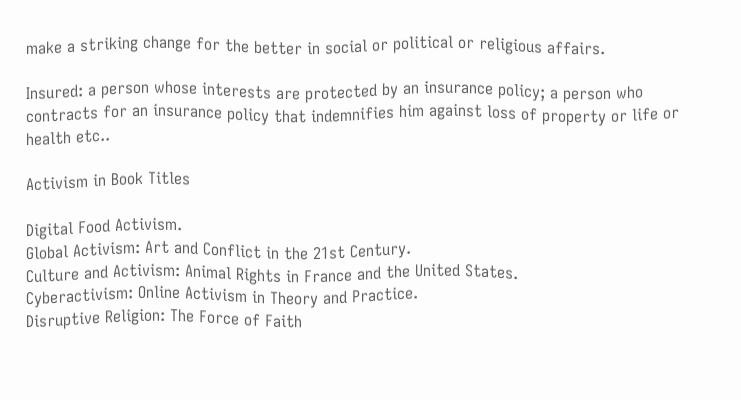make a striking change for the better in social or political or religious affairs.

Insured: a person whose interests are protected by an insurance policy; a person who contracts for an insurance policy that indemnifies him against loss of property or life or health etc..

Activism in Book Titles

Digital Food Activism.
Global Activism: Art and Conflict in the 21st Century.
Culture and Activism: Animal Rights in France and the United States.
Cyberactivism: Online Activism in Theory and Practice.
Disruptive Religion: The Force of Faith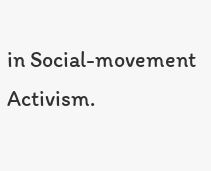in Social-movement Activism.